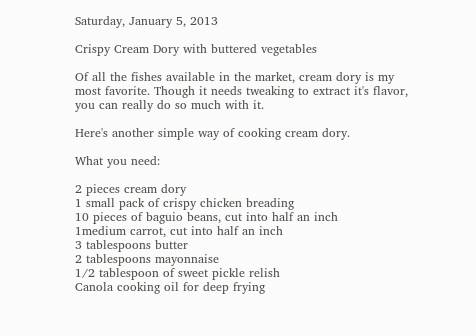Saturday, January 5, 2013

Crispy Cream Dory with buttered vegetables

Of all the fishes available in the market, cream dory is my most favorite. Though it needs tweaking to extract it's flavor, you can really do so much with it.

Here's another simple way of cooking cream dory.

What you need:

2 pieces cream dory
1 small pack of crispy chicken breading
10 pieces of baguio beans, cut into half an inch
1medium carrot, cut into half an inch
3 tablespoons butter
2 tablespoons mayonnaise
1/2 tablespoon of sweet pickle relish
Canola cooking oil for deep frying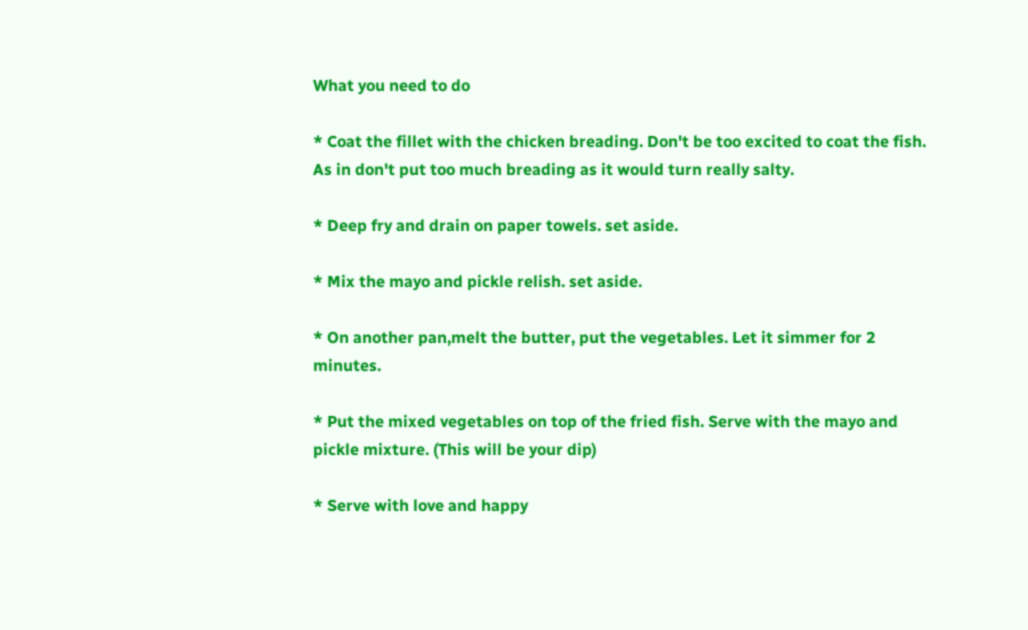What you need to do

* Coat the fillet with the chicken breading. Don't be too excited to coat the fish. As in don't put too much breading as it would turn really salty.

* Deep fry and drain on paper towels. set aside.

* Mix the mayo and pickle relish. set aside.

* On another pan,melt the butter, put the vegetables. Let it simmer for 2 minutes.

* Put the mixed vegetables on top of the fried fish. Serve with the mayo and pickle mixture. (This will be your dip)

* Serve with love and happy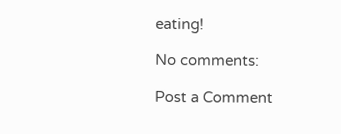eating!

No comments:

Post a Comment